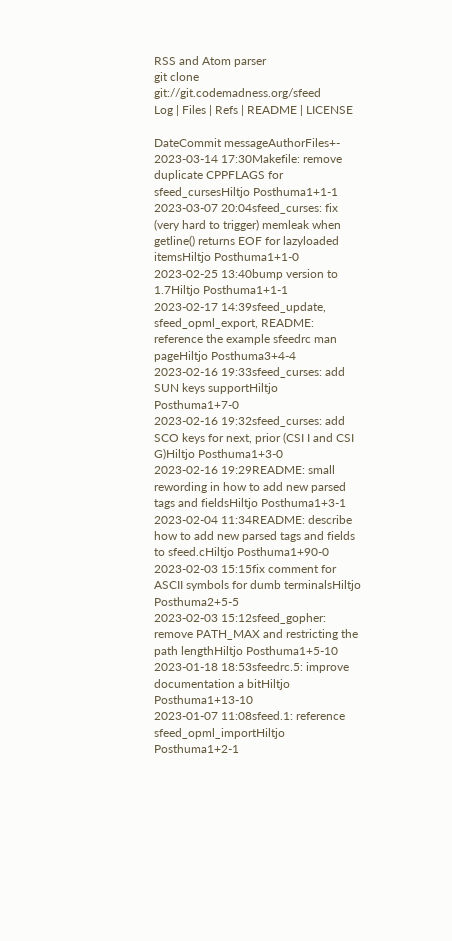RSS and Atom parser
git clone git://git.codemadness.org/sfeed
Log | Files | Refs | README | LICENSE

DateCommit messageAuthorFiles+-
2023-03-14 17:30Makefile: remove duplicate CPPFLAGS for sfeed_cursesHiltjo Posthuma1+1-1
2023-03-07 20:04sfeed_curses: fix (very hard to trigger) memleak when getline() returns EOF for lazyloaded itemsHiltjo Posthuma1+1-0
2023-02-25 13:40bump version to 1.7Hiltjo Posthuma1+1-1
2023-02-17 14:39sfeed_update, sfeed_opml_export, README: reference the example sfeedrc man pageHiltjo Posthuma3+4-4
2023-02-16 19:33sfeed_curses: add SUN keys supportHiltjo Posthuma1+7-0
2023-02-16 19:32sfeed_curses: add SCO keys for next, prior (CSI I and CSI G)Hiltjo Posthuma1+3-0
2023-02-16 19:29README: small rewording in how to add new parsed tags and fieldsHiltjo Posthuma1+3-1
2023-02-04 11:34README: describe how to add new parsed tags and fields to sfeed.cHiltjo Posthuma1+90-0
2023-02-03 15:15fix comment for ASCII symbols for dumb terminalsHiltjo Posthuma2+5-5
2023-02-03 15:12sfeed_gopher: remove PATH_MAX and restricting the path lengthHiltjo Posthuma1+5-10
2023-01-18 18:53sfeedrc.5: improve documentation a bitHiltjo Posthuma1+13-10
2023-01-07 11:08sfeed.1: reference sfeed_opml_importHiltjo Posthuma1+2-1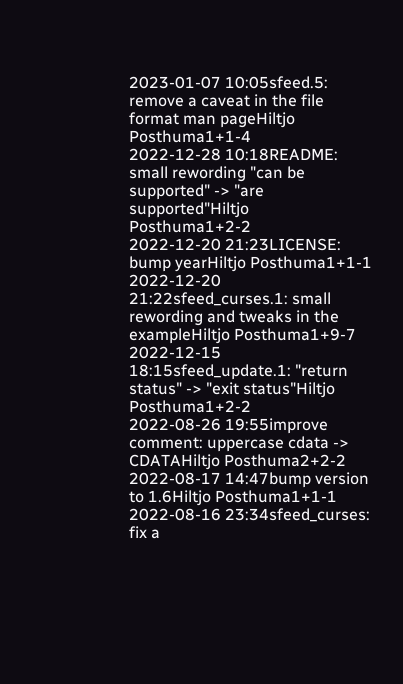2023-01-07 10:05sfeed.5: remove a caveat in the file format man pageHiltjo Posthuma1+1-4
2022-12-28 10:18README: small rewording "can be supported" -> "are supported"Hiltjo Posthuma1+2-2
2022-12-20 21:23LICENSE: bump yearHiltjo Posthuma1+1-1
2022-12-20 21:22sfeed_curses.1: small rewording and tweaks in the exampleHiltjo Posthuma1+9-7
2022-12-15 18:15sfeed_update.1: "return status" -> "exit status"Hiltjo Posthuma1+2-2
2022-08-26 19:55improve comment: uppercase cdata -> CDATAHiltjo Posthuma2+2-2
2022-08-17 14:47bump version to 1.6Hiltjo Posthuma1+1-1
2022-08-16 23:34sfeed_curses: fix a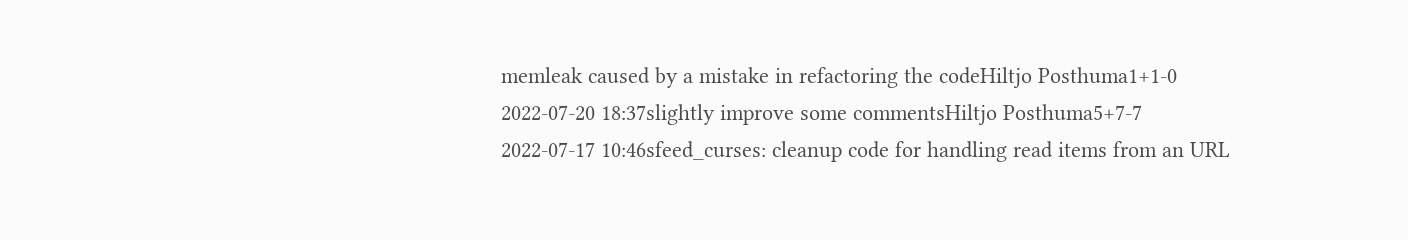memleak caused by a mistake in refactoring the codeHiltjo Posthuma1+1-0
2022-07-20 18:37slightly improve some commentsHiltjo Posthuma5+7-7
2022-07-17 10:46sfeed_curses: cleanup code for handling read items from an URL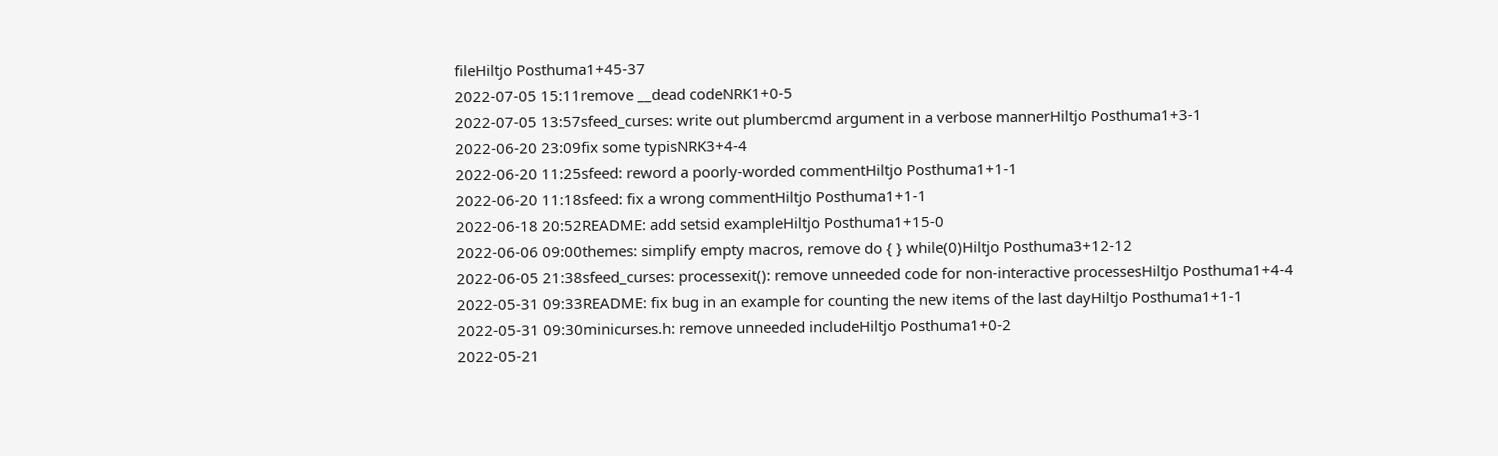fileHiltjo Posthuma1+45-37
2022-07-05 15:11remove __dead codeNRK1+0-5
2022-07-05 13:57sfeed_curses: write out plumbercmd argument in a verbose mannerHiltjo Posthuma1+3-1
2022-06-20 23:09fix some typisNRK3+4-4
2022-06-20 11:25sfeed: reword a poorly-worded commentHiltjo Posthuma1+1-1
2022-06-20 11:18sfeed: fix a wrong commentHiltjo Posthuma1+1-1
2022-06-18 20:52README: add setsid exampleHiltjo Posthuma1+15-0
2022-06-06 09:00themes: simplify empty macros, remove do { } while(0)Hiltjo Posthuma3+12-12
2022-06-05 21:38sfeed_curses: processexit(): remove unneeded code for non-interactive processesHiltjo Posthuma1+4-4
2022-05-31 09:33README: fix bug in an example for counting the new items of the last dayHiltjo Posthuma1+1-1
2022-05-31 09:30minicurses.h: remove unneeded includeHiltjo Posthuma1+0-2
2022-05-21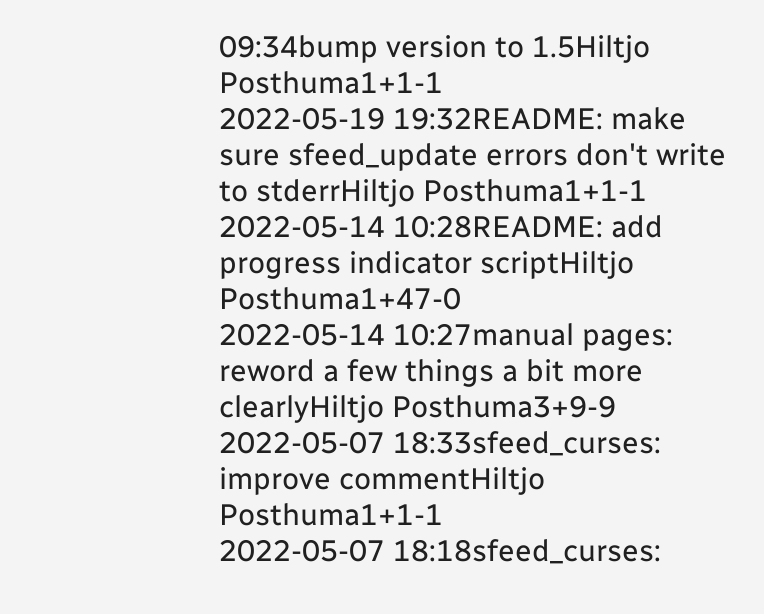09:34bump version to 1.5Hiltjo Posthuma1+1-1
2022-05-19 19:32README: make sure sfeed_update errors don't write to stderrHiltjo Posthuma1+1-1
2022-05-14 10:28README: add progress indicator scriptHiltjo Posthuma1+47-0
2022-05-14 10:27manual pages: reword a few things a bit more clearlyHiltjo Posthuma3+9-9
2022-05-07 18:33sfeed_curses: improve commentHiltjo Posthuma1+1-1
2022-05-07 18:18sfeed_curses: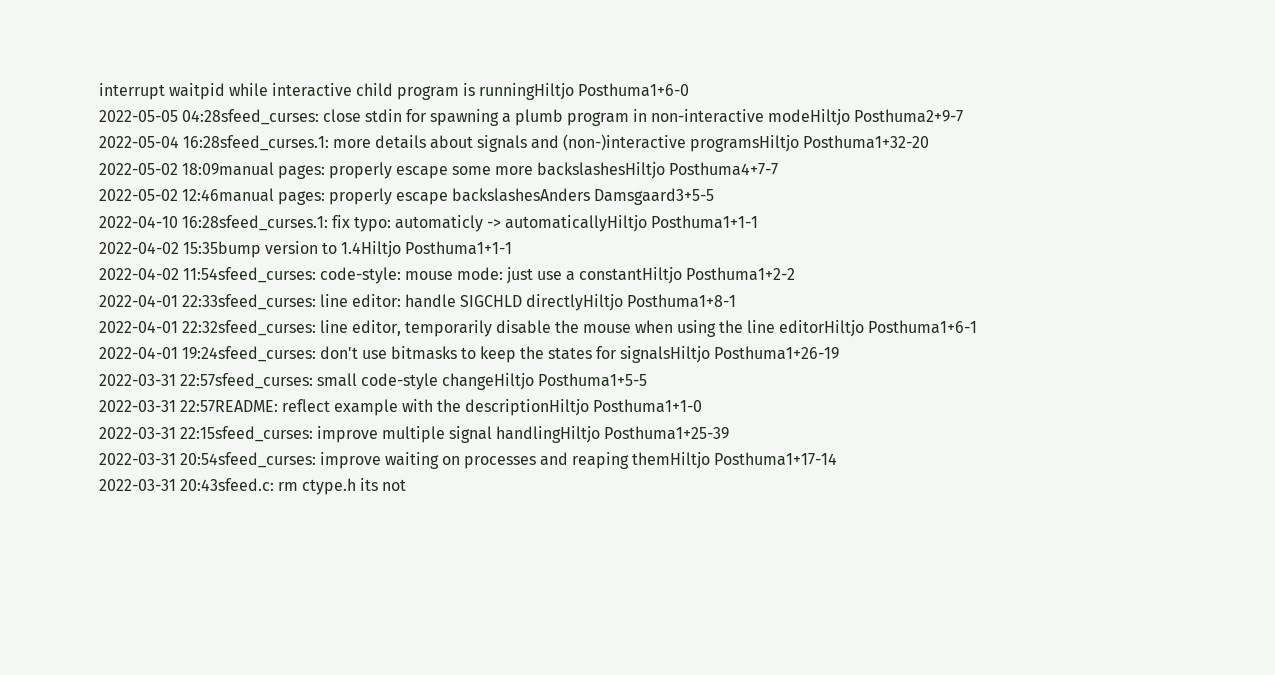interrupt waitpid while interactive child program is runningHiltjo Posthuma1+6-0
2022-05-05 04:28sfeed_curses: close stdin for spawning a plumb program in non-interactive modeHiltjo Posthuma2+9-7
2022-05-04 16:28sfeed_curses.1: more details about signals and (non-)interactive programsHiltjo Posthuma1+32-20
2022-05-02 18:09manual pages: properly escape some more backslashesHiltjo Posthuma4+7-7
2022-05-02 12:46manual pages: properly escape backslashesAnders Damsgaard3+5-5
2022-04-10 16:28sfeed_curses.1: fix typo: automaticly -> automaticallyHiltjo Posthuma1+1-1
2022-04-02 15:35bump version to 1.4Hiltjo Posthuma1+1-1
2022-04-02 11:54sfeed_curses: code-style: mouse mode: just use a constantHiltjo Posthuma1+2-2
2022-04-01 22:33sfeed_curses: line editor: handle SIGCHLD directlyHiltjo Posthuma1+8-1
2022-04-01 22:32sfeed_curses: line editor, temporarily disable the mouse when using the line editorHiltjo Posthuma1+6-1
2022-04-01 19:24sfeed_curses: don't use bitmasks to keep the states for signalsHiltjo Posthuma1+26-19
2022-03-31 22:57sfeed_curses: small code-style changeHiltjo Posthuma1+5-5
2022-03-31 22:57README: reflect example with the descriptionHiltjo Posthuma1+1-0
2022-03-31 22:15sfeed_curses: improve multiple signal handlingHiltjo Posthuma1+25-39
2022-03-31 20:54sfeed_curses: improve waiting on processes and reaping themHiltjo Posthuma1+17-14
2022-03-31 20:43sfeed.c: rm ctype.h its not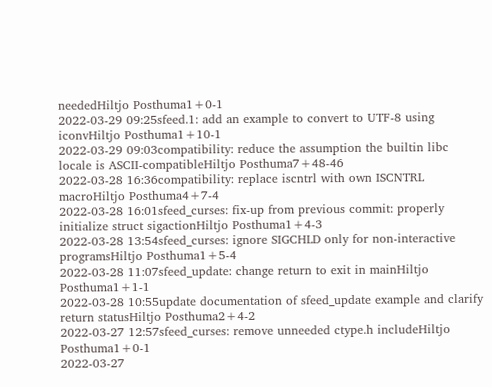neededHiltjo Posthuma1+0-1
2022-03-29 09:25sfeed.1: add an example to convert to UTF-8 using iconvHiltjo Posthuma1+10-1
2022-03-29 09:03compatibility: reduce the assumption the builtin libc locale is ASCII-compatibleHiltjo Posthuma7+48-46
2022-03-28 16:36compatibility: replace iscntrl with own ISCNTRL macroHiltjo Posthuma4+7-4
2022-03-28 16:01sfeed_curses: fix-up from previous commit: properly initialize struct sigactionHiltjo Posthuma1+4-3
2022-03-28 13:54sfeed_curses: ignore SIGCHLD only for non-interactive programsHiltjo Posthuma1+5-4
2022-03-28 11:07sfeed_update: change return to exit in mainHiltjo Posthuma1+1-1
2022-03-28 10:55update documentation of sfeed_update example and clarify return statusHiltjo Posthuma2+4-2
2022-03-27 12:57sfeed_curses: remove unneeded ctype.h includeHiltjo Posthuma1+0-1
2022-03-27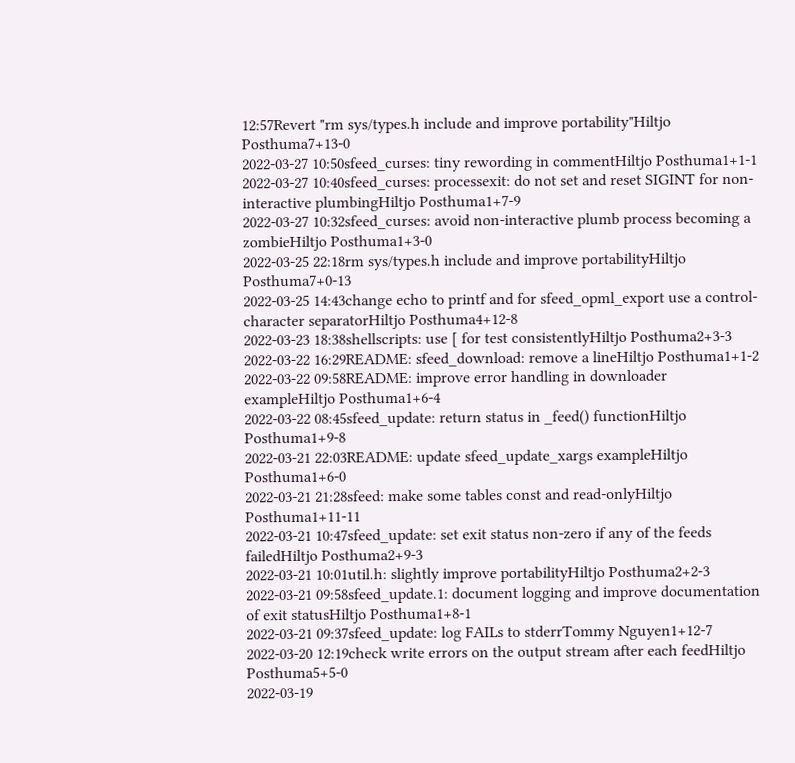12:57Revert "rm sys/types.h include and improve portability"Hiltjo Posthuma7+13-0
2022-03-27 10:50sfeed_curses: tiny rewording in commentHiltjo Posthuma1+1-1
2022-03-27 10:40sfeed_curses: processexit: do not set and reset SIGINT for non-interactive plumbingHiltjo Posthuma1+7-9
2022-03-27 10:32sfeed_curses: avoid non-interactive plumb process becoming a zombieHiltjo Posthuma1+3-0
2022-03-25 22:18rm sys/types.h include and improve portabilityHiltjo Posthuma7+0-13
2022-03-25 14:43change echo to printf and for sfeed_opml_export use a control-character separatorHiltjo Posthuma4+12-8
2022-03-23 18:38shellscripts: use [ for test consistentlyHiltjo Posthuma2+3-3
2022-03-22 16:29README: sfeed_download: remove a lineHiltjo Posthuma1+1-2
2022-03-22 09:58README: improve error handling in downloader exampleHiltjo Posthuma1+6-4
2022-03-22 08:45sfeed_update: return status in _feed() functionHiltjo Posthuma1+9-8
2022-03-21 22:03README: update sfeed_update_xargs exampleHiltjo Posthuma1+6-0
2022-03-21 21:28sfeed: make some tables const and read-onlyHiltjo Posthuma1+11-11
2022-03-21 10:47sfeed_update: set exit status non-zero if any of the feeds failedHiltjo Posthuma2+9-3
2022-03-21 10:01util.h: slightly improve portabilityHiltjo Posthuma2+2-3
2022-03-21 09:58sfeed_update.1: document logging and improve documentation of exit statusHiltjo Posthuma1+8-1
2022-03-21 09:37sfeed_update: log FAILs to stderrTommy Nguyen1+12-7
2022-03-20 12:19check write errors on the output stream after each feedHiltjo Posthuma5+5-0
2022-03-19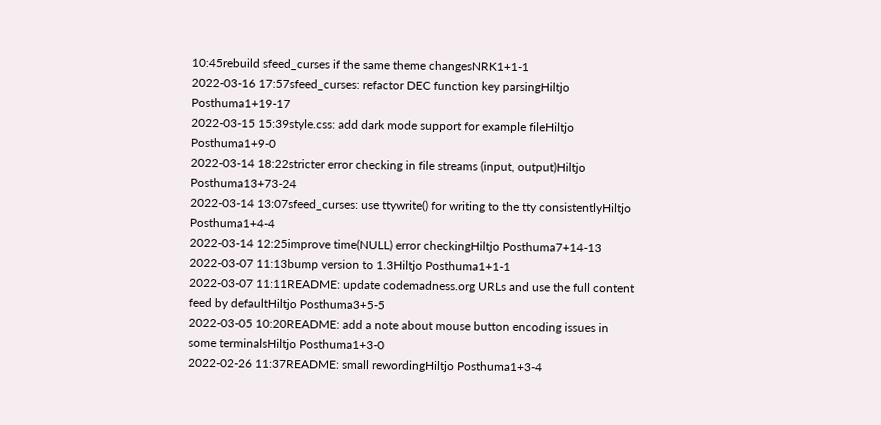10:45rebuild sfeed_curses if the same theme changesNRK1+1-1
2022-03-16 17:57sfeed_curses: refactor DEC function key parsingHiltjo Posthuma1+19-17
2022-03-15 15:39style.css: add dark mode support for example fileHiltjo Posthuma1+9-0
2022-03-14 18:22stricter error checking in file streams (input, output)Hiltjo Posthuma13+73-24
2022-03-14 13:07sfeed_curses: use ttywrite() for writing to the tty consistentlyHiltjo Posthuma1+4-4
2022-03-14 12:25improve time(NULL) error checkingHiltjo Posthuma7+14-13
2022-03-07 11:13bump version to 1.3Hiltjo Posthuma1+1-1
2022-03-07 11:11README: update codemadness.org URLs and use the full content feed by defaultHiltjo Posthuma3+5-5
2022-03-05 10:20README: add a note about mouse button encoding issues in some terminalsHiltjo Posthuma1+3-0
2022-02-26 11:37README: small rewordingHiltjo Posthuma1+3-4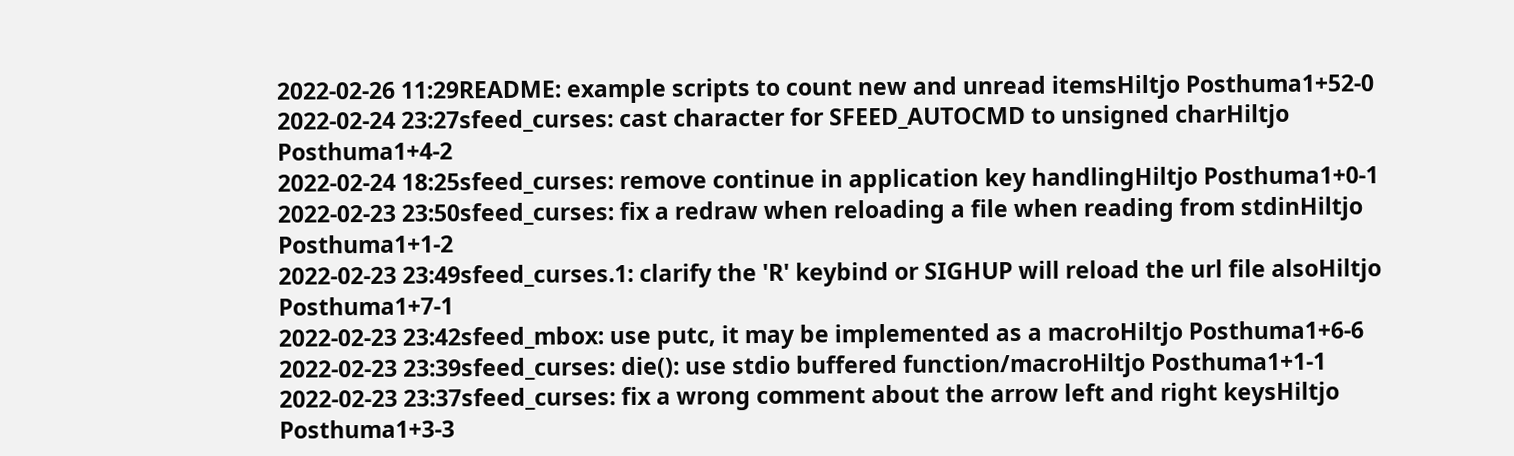2022-02-26 11:29README: example scripts to count new and unread itemsHiltjo Posthuma1+52-0
2022-02-24 23:27sfeed_curses: cast character for SFEED_AUTOCMD to unsigned charHiltjo Posthuma1+4-2
2022-02-24 18:25sfeed_curses: remove continue in application key handlingHiltjo Posthuma1+0-1
2022-02-23 23:50sfeed_curses: fix a redraw when reloading a file when reading from stdinHiltjo Posthuma1+1-2
2022-02-23 23:49sfeed_curses.1: clarify the 'R' keybind or SIGHUP will reload the url file alsoHiltjo Posthuma1+7-1
2022-02-23 23:42sfeed_mbox: use putc, it may be implemented as a macroHiltjo Posthuma1+6-6
2022-02-23 23:39sfeed_curses: die(): use stdio buffered function/macroHiltjo Posthuma1+1-1
2022-02-23 23:37sfeed_curses: fix a wrong comment about the arrow left and right keysHiltjo Posthuma1+3-3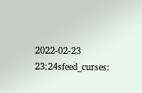2022-02-23 23:24sfeed_curses: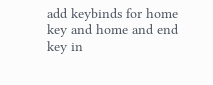add keybinds for home key and home and end key in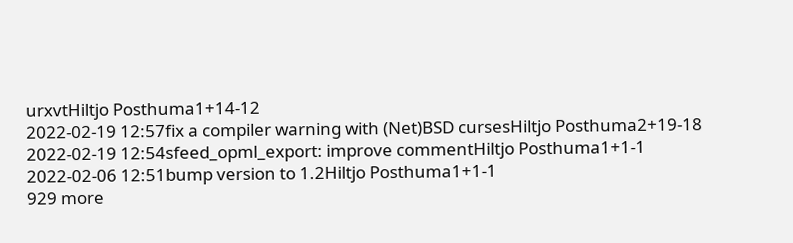urxvtHiltjo Posthuma1+14-12
2022-02-19 12:57fix a compiler warning with (Net)BSD cursesHiltjo Posthuma2+19-18
2022-02-19 12:54sfeed_opml_export: improve commentHiltjo Posthuma1+1-1
2022-02-06 12:51bump version to 1.2Hiltjo Posthuma1+1-1
929 more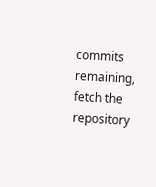commits remaining, fetch the repository